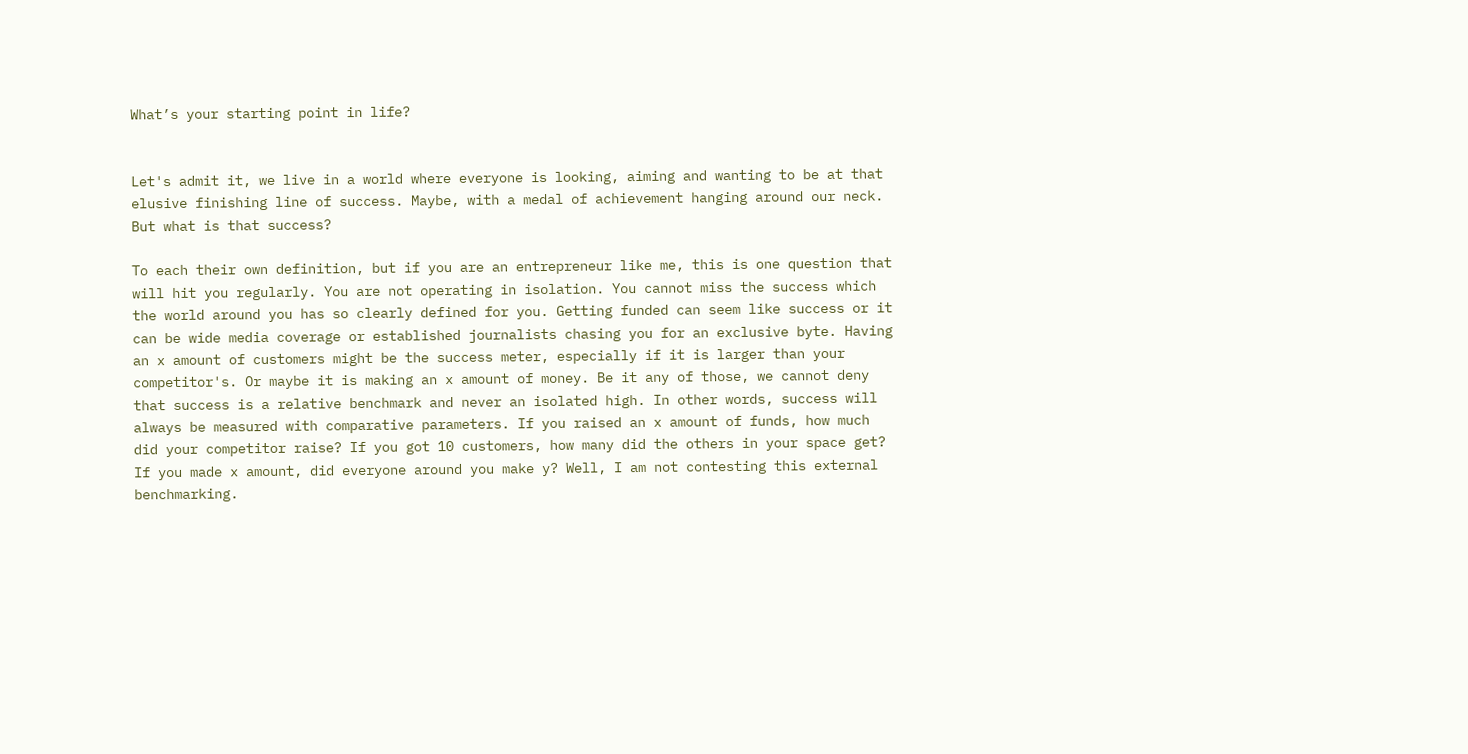What’s your starting point in life?


Let's admit it, we live in a world where everyone is looking, aiming and wanting to be at that elusive finishing line of success. Maybe, with a medal of achievement hanging around our neck. But what is that success?

To each their own definition, but if you are an entrepreneur like me, this is one question that will hit you regularly. You are not operating in isolation. You cannot miss the success which the world around you has so clearly defined for you. Getting funded can seem like success or it can be wide media coverage or established journalists chasing you for an exclusive byte. Having an x amount of customers might be the success meter, especially if it is larger than your competitor's. Or maybe it is making an x amount of money. Be it any of those, we cannot deny that success is a relative benchmark and never an isolated high. In other words, success will always be measured with comparative parameters. If you raised an x amount of funds, how much did your competitor raise? If you got 10 customers, how many did the others in your space get? If you made x amount, did everyone around you make y? Well, I am not contesting this external benchmarking.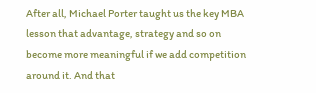After all, Michael Porter taught us the key MBA lesson that advantage, strategy and so on become more meaningful if we add competition around it. And that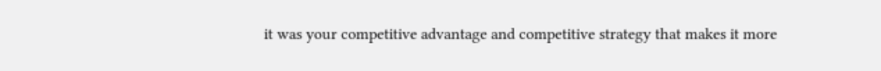it was your competitive advantage and competitive strategy that makes it more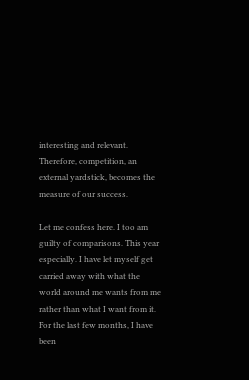interesting and relevant. Therefore, competition, an external yardstick, becomes the measure of our success.

Let me confess here. I too am guilty of comparisons. This year especially. I have let myself get carried away with what the world around me wants from me rather than what I want from it. For the last few months, I have been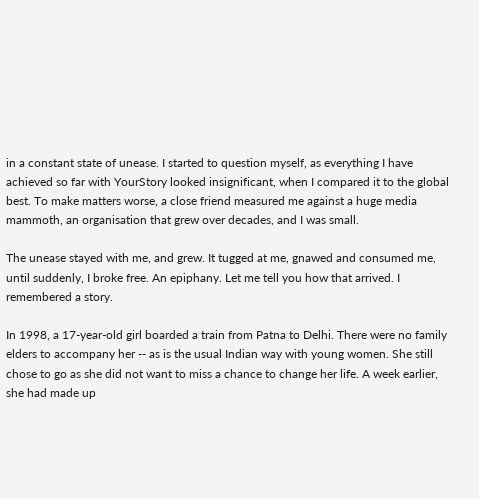in a constant state of unease. I started to question myself, as everything I have achieved so far with YourStory looked insignificant, when I compared it to the global best. To make matters worse, a close friend measured me against a huge media mammoth, an organisation that grew over decades, and I was small.

The unease stayed with me, and grew. It tugged at me, gnawed and consumed me, until suddenly, I broke free. An epiphany. Let me tell you how that arrived. I remembered a story.

In 1998, a 17-year-old girl boarded a train from Patna to Delhi. There were no family elders to accompany her -- as is the usual Indian way with young women. She still chose to go as she did not want to miss a chance to change her life. A week earlier, she had made up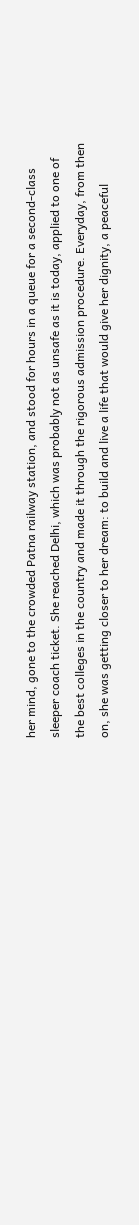her mind, gone to the crowded Patna railway station, and stood for hours in a queue for a second-class sleeper coach ticket. She reached Delhi, which was probably not as unsafe as it is today, applied to one of the best colleges in the country and made it through the rigorous admission procedure. Everyday, from then on, she was getting closer to her dream: to build and live a life that would give her dignity, a peaceful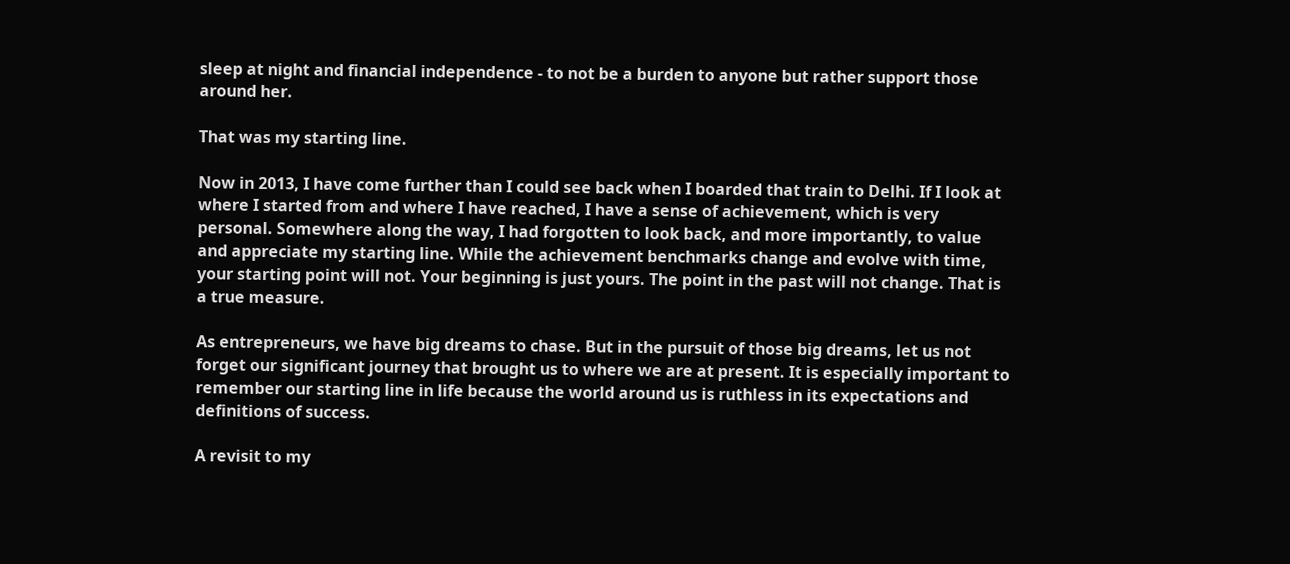sleep at night and financial independence - to not be a burden to anyone but rather support those around her.

That was my starting line.

Now in 2013, I have come further than I could see back when I boarded that train to Delhi. If I look at where I started from and where I have reached, I have a sense of achievement, which is very personal. Somewhere along the way, I had forgotten to look back, and more importantly, to value and appreciate my starting line. While the achievement benchmarks change and evolve with time, your starting point will not. Your beginning is just yours. The point in the past will not change. That is a true measure.

As entrepreneurs, we have big dreams to chase. But in the pursuit of those big dreams, let us not forget our significant journey that brought us to where we are at present. It is especially important to remember our starting line in life because the world around us is ruthless in its expectations and definitions of success.

A revisit to my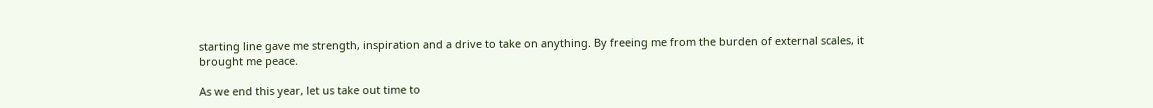starting line gave me strength, inspiration and a drive to take on anything. By freeing me from the burden of external scales, it brought me peace.

As we end this year, let us take out time to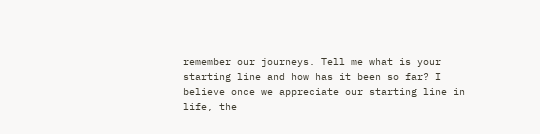remember our journeys. Tell me what is your starting line and how has it been so far? I believe once we appreciate our starting line in life, the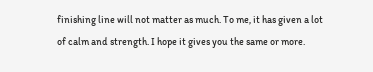finishing line will not matter as much. To me, it has given a lot of calm and strength. I hope it gives you the same or more.